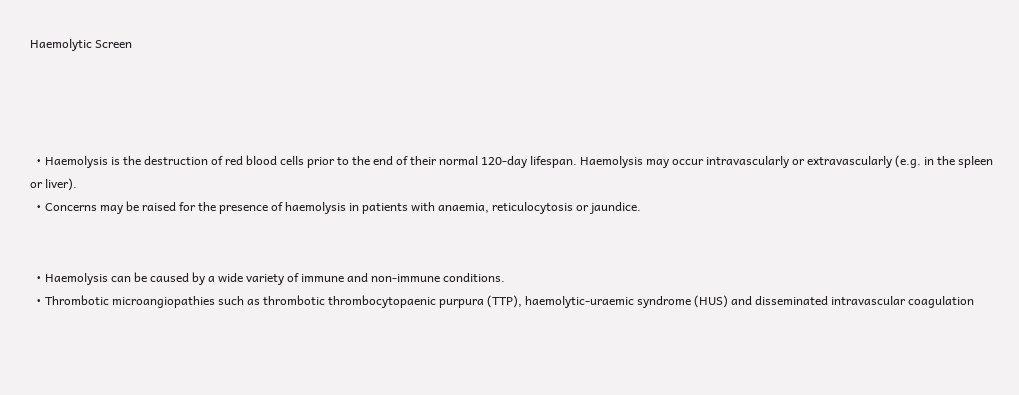Haemolytic Screen




  • Haemolysis is the destruction of red blood cells prior to the end of their normal 120-day lifespan. Haemolysis may occur intravascularly or extravascularly (e.g. in the spleen or liver).
  • Concerns may be raised for the presence of haemolysis in patients with anaemia, reticulocytosis or jaundice.


  • Haemolysis can be caused by a wide variety of immune and non-immune conditions.
  • Thrombotic microangiopathies such as thrombotic thrombocytopaenic purpura (TTP), haemolytic-uraemic syndrome (HUS) and disseminated intravascular coagulation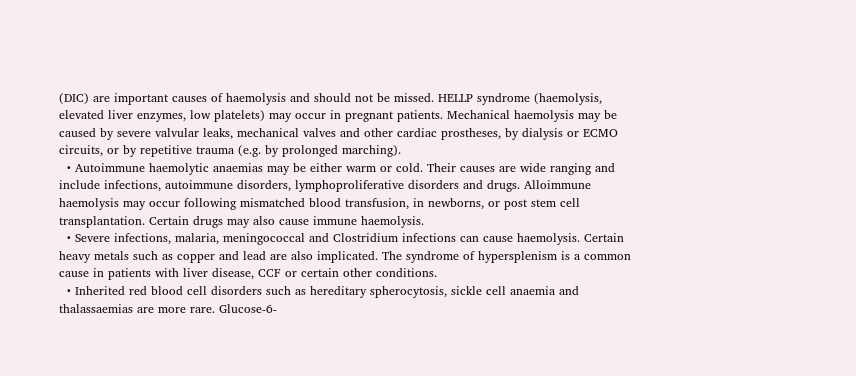(DIC) are important causes of haemolysis and should not be missed. HELLP syndrome (haemolysis, elevated liver enzymes, low platelets) may occur in pregnant patients. Mechanical haemolysis may be caused by severe valvular leaks, mechanical valves and other cardiac prostheses, by dialysis or ECMO circuits, or by repetitive trauma (e.g. by prolonged marching).
  • Autoimmune haemolytic anaemias may be either warm or cold. Their causes are wide ranging and include infections, autoimmune disorders, lymphoproliferative disorders and drugs. Alloimmune haemolysis may occur following mismatched blood transfusion, in newborns, or post stem cell transplantation. Certain drugs may also cause immune haemolysis.
  • Severe infections, malaria, meningococcal and Clostridium infections can cause haemolysis. Certain heavy metals such as copper and lead are also implicated. The syndrome of hypersplenism is a common cause in patients with liver disease, CCF or certain other conditions.
  • Inherited red blood cell disorders such as hereditary spherocytosis, sickle cell anaemia and thalassaemias are more rare. Glucose-6-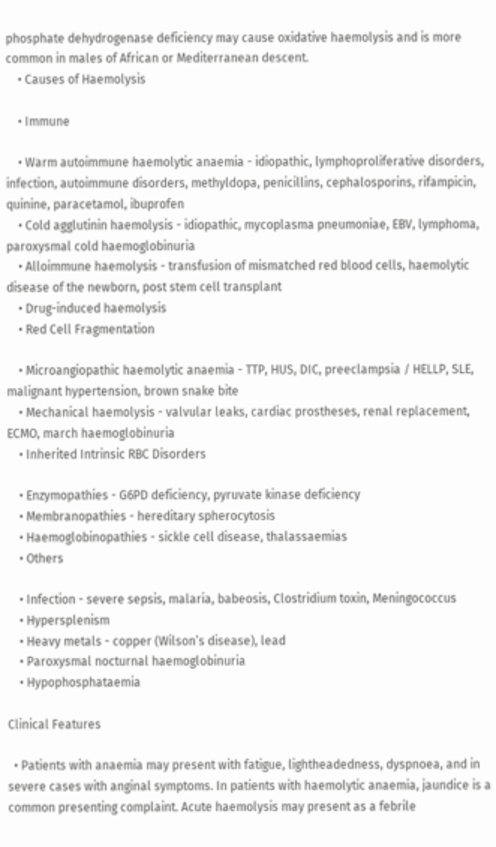phosphate dehydrogenase deficiency may cause oxidative haemolysis and is more common in males of African or Mediterranean descent.
    • Causes of Haemolysis

    • Immune

    • Warm autoimmune haemolytic anaemia - idiopathic, lymphoproliferative disorders, infection, autoimmune disorders, methyldopa, penicillins, cephalosporins, rifampicin, quinine, paracetamol, ibuprofen
    • Cold agglutinin haemolysis - idiopathic, mycoplasma pneumoniae, EBV, lymphoma, paroxysmal cold haemoglobinuria
    • Alloimmune haemolysis - transfusion of mismatched red blood cells, haemolytic disease of the newborn, post stem cell transplant
    • Drug-induced haemolysis
    • Red Cell Fragmentation

    • Microangiopathic haemolytic anaemia - TTP, HUS, DIC, preeclampsia / HELLP, SLE, malignant hypertension, brown snake bite
    • Mechanical haemolysis - valvular leaks, cardiac prostheses, renal replacement, ECMO, march haemoglobinuria
    • Inherited Intrinsic RBC Disorders

    • Enzymopathies - G6PD deficiency, pyruvate kinase deficiency
    • Membranopathies - hereditary spherocytosis
    • Haemoglobinopathies - sickle cell disease, thalassaemias
    • Others

    • Infection - severe sepsis, malaria, babeosis, Clostridium toxin, Meningococcus
    • Hypersplenism
    • Heavy metals - copper (Wilson’s disease), lead
    • Paroxysmal nocturnal haemoglobinuria
    • Hypophosphataemia

Clinical Features

  • Patients with anaemia may present with fatigue, lightheadedness, dyspnoea, and in severe cases with anginal symptoms. In patients with haemolytic anaemia, jaundice is a common presenting complaint. Acute haemolysis may present as a febrile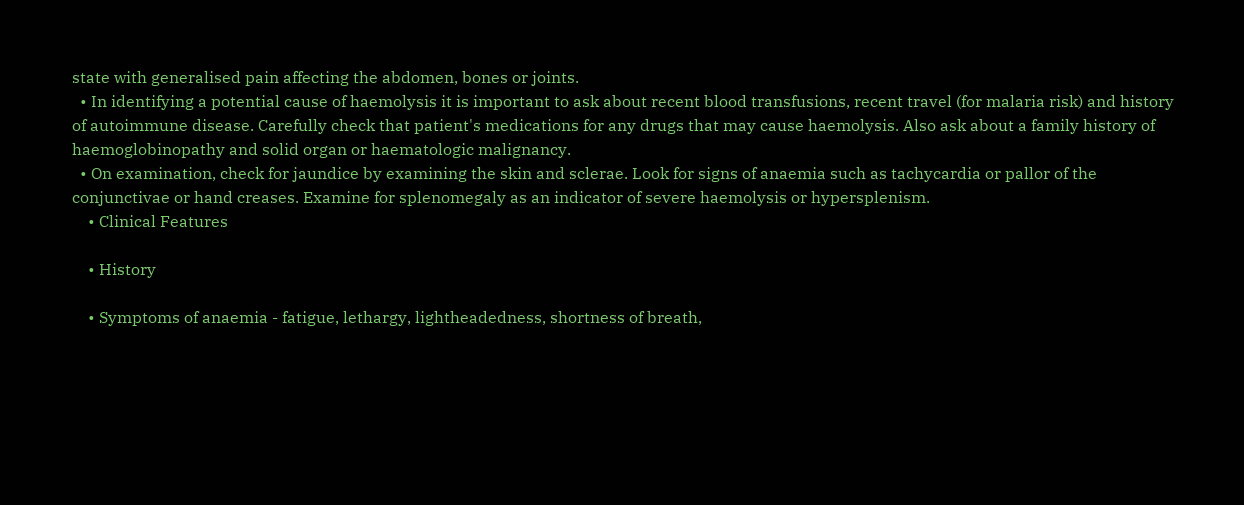state with generalised pain affecting the abdomen, bones or joints.
  • In identifying a potential cause of haemolysis it is important to ask about recent blood transfusions, recent travel (for malaria risk) and history of autoimmune disease. Carefully check that patient's medications for any drugs that may cause haemolysis. Also ask about a family history of haemoglobinopathy and solid organ or haematologic malignancy.
  • On examination, check for jaundice by examining the skin and sclerae. Look for signs of anaemia such as tachycardia or pallor of the conjunctivae or hand creases. Examine for splenomegaly as an indicator of severe haemolysis or hypersplenism.
    • Clinical Features

    • History

    • Symptoms of anaemia - fatigue, lethargy, lightheadedness, shortness of breath,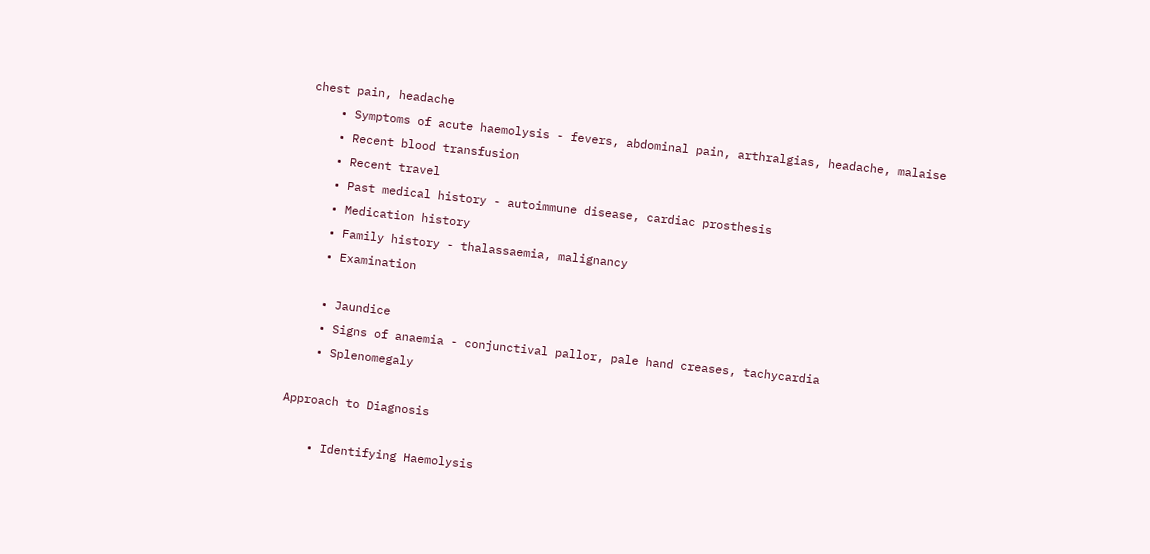chest pain, headache
    • Symptoms of acute haemolysis - fevers, abdominal pain, arthralgias, headache, malaise
    • Recent blood transfusion
    • Recent travel
    • Past medical history - autoimmune disease, cardiac prosthesis
    • Medication history
    • Family history - thalassaemia, malignancy
    • Examination

    • Jaundice
    • Signs of anaemia - conjunctival pallor, pale hand creases, tachycardia
    • Splenomegaly

Approach to Diagnosis

    • Identifying Haemolysis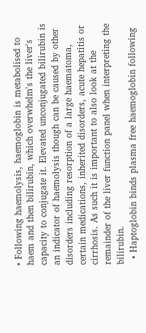• Following haemolysis, haemoglobin is metabolised to haem and then bilirubin, which overwhelm's the liver's capacity to conjugate it. Elevated unconjugated bilirubin is an indicator of haemolysis though can be caused by other disorders including resorption of a large haematoma, certain medications, inherited disorders, acute hepatitis or cirrhosis. As such it is important to also look at the remainder of the liver function panel when interpreting the bilirubin.
  • Haptoglobin binds plasma free haemoglobin following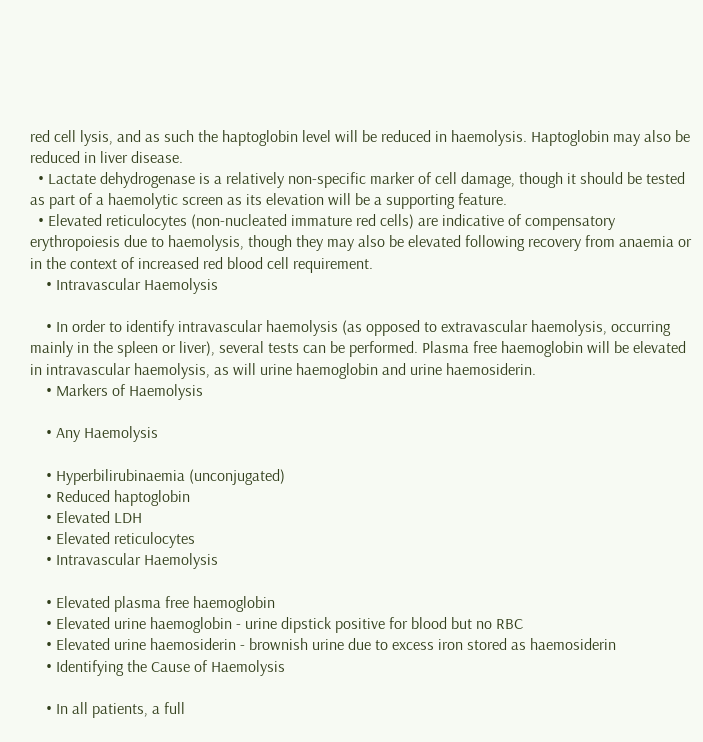red cell lysis, and as such the haptoglobin level will be reduced in haemolysis. Haptoglobin may also be reduced in liver disease.
  • Lactate dehydrogenase is a relatively non-specific marker of cell damage, though it should be tested as part of a haemolytic screen as its elevation will be a supporting feature.
  • Elevated reticulocytes (non-nucleated immature red cells) are indicative of compensatory erythropoiesis due to haemolysis, though they may also be elevated following recovery from anaemia or in the context of increased red blood cell requirement.
    • Intravascular Haemolysis

    • In order to identify intravascular haemolysis (as opposed to extravascular haemolysis, occurring mainly in the spleen or liver), several tests can be performed. Plasma free haemoglobin will be elevated in intravascular haemolysis, as will urine haemoglobin and urine haemosiderin.
    • Markers of Haemolysis

    • Any Haemolysis

    • Hyperbilirubinaemia (unconjugated)
    • Reduced haptoglobin
    • Elevated LDH
    • Elevated reticulocytes
    • Intravascular Haemolysis

    • Elevated plasma free haemoglobin
    • Elevated urine haemoglobin - urine dipstick positive for blood but no RBC
    • Elevated urine haemosiderin - brownish urine due to excess iron stored as haemosiderin
    • Identifying the Cause of Haemolysis

    • In all patients, a full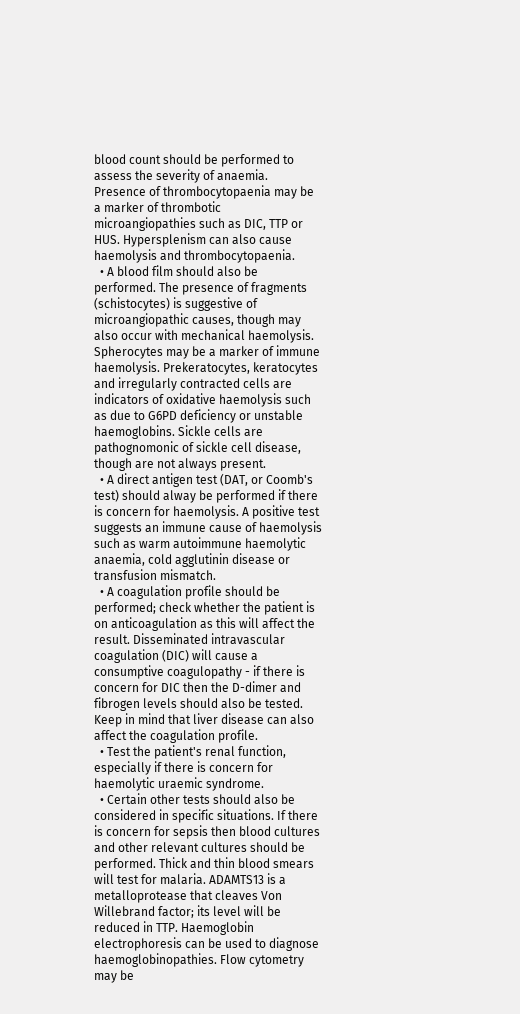blood count should be performed to assess the severity of anaemia. Presence of thrombocytopaenia may be a marker of thrombotic microangiopathies such as DIC, TTP or HUS. Hypersplenism can also cause haemolysis and thrombocytopaenia.
  • A blood film should also be performed. The presence of fragments (schistocytes) is suggestive of microangiopathic causes, though may also occur with mechanical haemolysis. Spherocytes may be a marker of immune haemolysis. Prekeratocytes, keratocytes and irregularly contracted cells are indicators of oxidative haemolysis such as due to G6PD deficiency or unstable haemoglobins. Sickle cells are pathognomonic of sickle cell disease, though are not always present.
  • A direct antigen test (DAT, or Coomb's test) should alway be performed if there is concern for haemolysis. A positive test suggests an immune cause of haemolysis such as warm autoimmune haemolytic anaemia, cold agglutinin disease or transfusion mismatch.
  • A coagulation profile should be performed; check whether the patient is on anticoagulation as this will affect the result. Disseminated intravascular coagulation (DIC) will cause a consumptive coagulopathy - if there is concern for DIC then the D-dimer and fibrogen levels should also be tested. Keep in mind that liver disease can also affect the coagulation profile.
  • Test the patient's renal function, especially if there is concern for haemolytic uraemic syndrome.
  • Certain other tests should also be considered in specific situations. If there is concern for sepsis then blood cultures and other relevant cultures should be performed. Thick and thin blood smears will test for malaria. ADAMTS13 is a metalloprotease that cleaves Von Willebrand factor; its level will be reduced in TTP. Haemoglobin electrophoresis can be used to diagnose haemoglobinopathies. Flow cytometry may be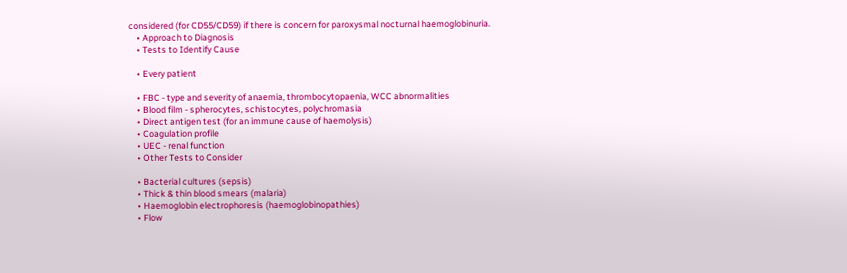considered (for CD55/CD59) if there is concern for paroxysmal nocturnal haemoglobinuria.
    • Approach to Diagnosis
    • Tests to Identify Cause

    • Every patient

    • FBC - type and severity of anaemia, thrombocytopaenia, WCC abnormalities
    • Blood film - spherocytes, schistocytes, polychromasia
    • Direct antigen test (for an immune cause of haemolysis)
    • Coagulation profile
    • UEC - renal function
    • Other Tests to Consider

    • Bacterial cultures (sepsis)
    • Thick & thin blood smears (malaria)
    • Haemoglobin electrophoresis (haemoglobinopathies)
    • Flow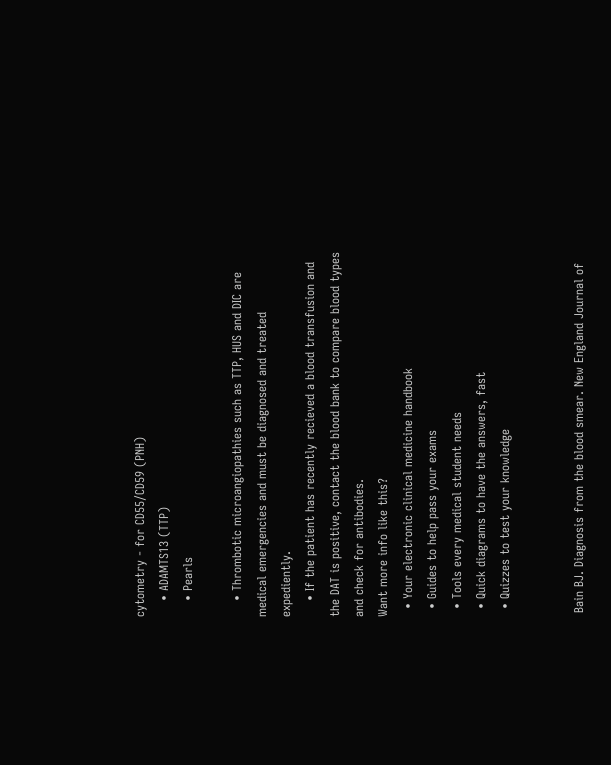cytometry - for CD55/CD59 (PNH)
    • ADAMTS13 (TTP)
    • Pearls

    • Thrombotic microangiopathies such as TTP, HUS and DIC are medical emergencies and must be diagnosed and treated expediently.
    • If the patient has recently recieved a blood transfusion and the DAT is positive, contact the blood bank to compare blood types and check for antibodies.
Want more info like this?
  • Your electronic clinical medicine handbook
  • Guides to help pass your exams
  • Tools every medical student needs
  • Quick diagrams to have the answers, fast
  • Quizzes to test your knowledge


 Bain BJ. Diagnosis from the blood smear. New England Journal of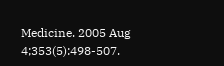Medicine. 2005 Aug 4;353(5):498-507.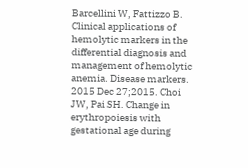Barcellini W, Fattizzo B. Clinical applications of hemolytic markers in the differential diagnosis and management of hemolytic anemia. Disease markers. 2015 Dec 27;2015. Choi JW, Pai SH. Change in erythropoiesis with gestational age during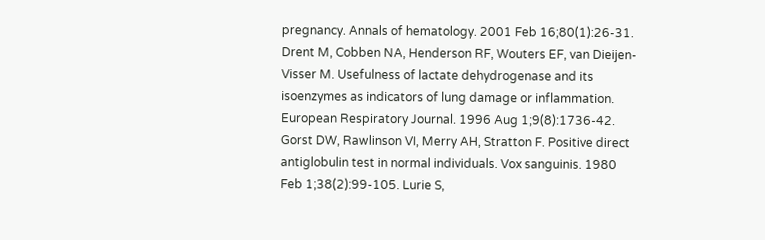pregnancy. Annals of hematology. 2001 Feb 16;80(1):26-31. Drent M, Cobben NA, Henderson RF, Wouters EF, van Dieijen-Visser M. Usefulness of lactate dehydrogenase and its isoenzymes as indicators of lung damage or inflammation. European Respiratory Journal. 1996 Aug 1;9(8):1736-42. Gorst DW, Rawlinson VI, Merry AH, Stratton F. Positive direct antiglobulin test in normal individuals. Vox sanguinis. 1980 Feb 1;38(2):99-105. Lurie S,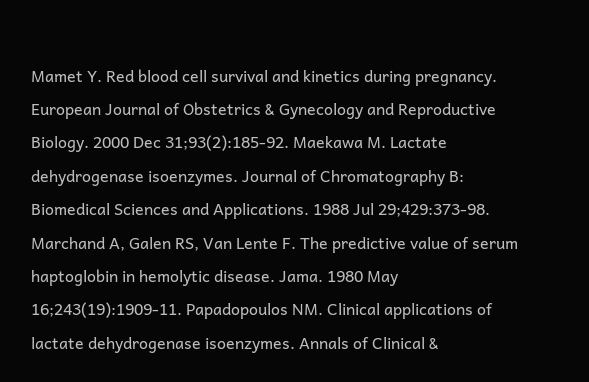Mamet Y. Red blood cell survival and kinetics during pregnancy. European Journal of Obstetrics & Gynecology and Reproductive Biology. 2000 Dec 31;93(2):185-92. Maekawa M. Lactate dehydrogenase isoenzymes. Journal of Chromatography B: Biomedical Sciences and Applications. 1988 Jul 29;429:373-98. Marchand A, Galen RS, Van Lente F. The predictive value of serum haptoglobin in hemolytic disease. Jama. 1980 May 16;243(19):1909-11. Papadopoulos NM. Clinical applications of lactate dehydrogenase isoenzymes. Annals of Clinical &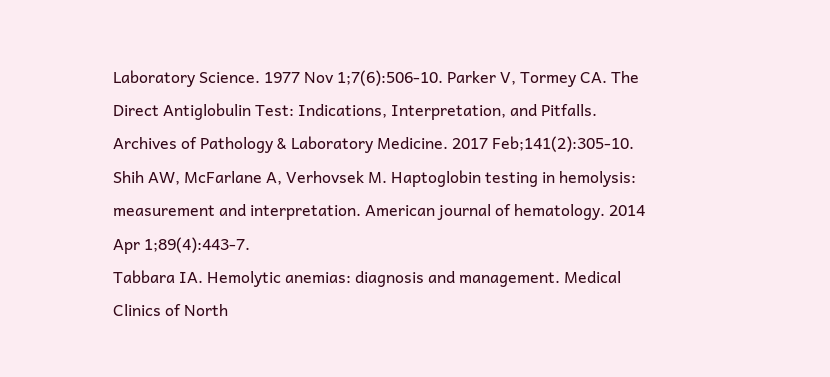Laboratory Science. 1977 Nov 1;7(6):506-10. Parker V, Tormey CA. The Direct Antiglobulin Test: Indications, Interpretation, and Pitfalls. Archives of Pathology & Laboratory Medicine. 2017 Feb;141(2):305-10. Shih AW, McFarlane A, Verhovsek M. Haptoglobin testing in hemolysis: measurement and interpretation. American journal of hematology. 2014 Apr 1;89(4):443-7.
Tabbara IA. Hemolytic anemias: diagnosis and management. Medical Clinics of North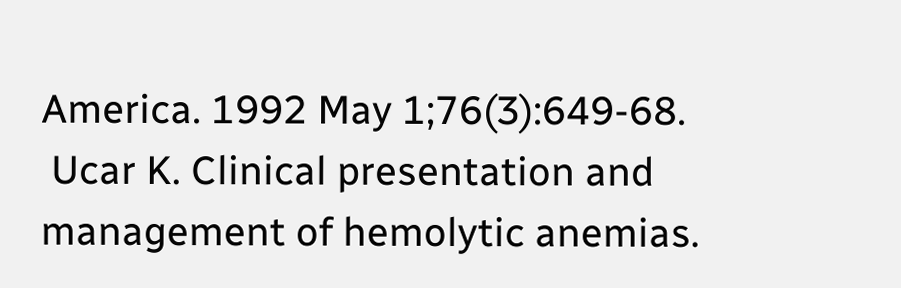America. 1992 May 1;76(3):649-68.
 Ucar K. Clinical presentation and management of hemolytic anemias.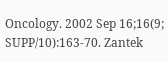Oncology. 2002 Sep 16;16(9; SUPP/10):163-70. Zantek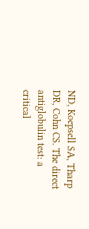ND, Koepsell SA, Tharp DR, Cohn CS. The direct antiglobulin test: a critical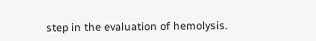step in the evaluation of hemolysis.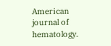American journal of hematology.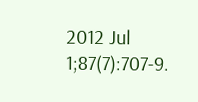2012 Jul 1;87(7):707-9.